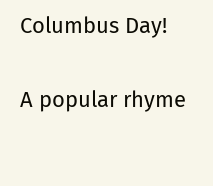Columbus Day!

A popular rhyme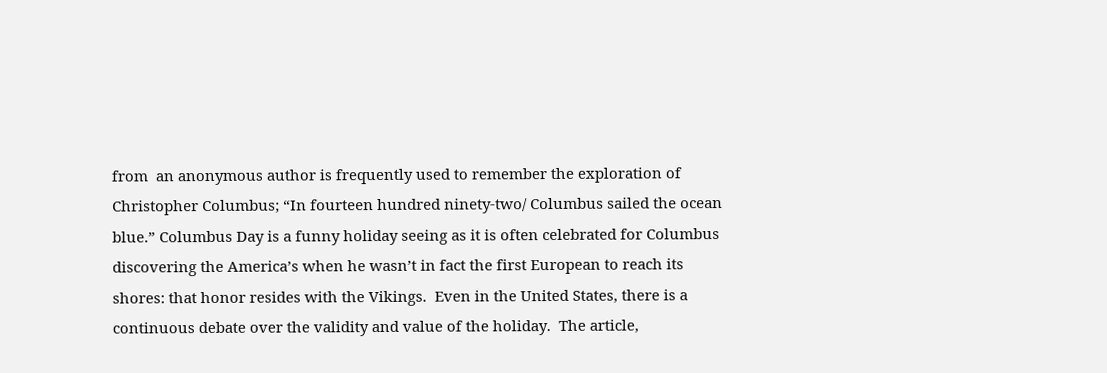from  an anonymous author is frequently used to remember the exploration of Christopher Columbus; “In fourteen hundred ninety-two/ Columbus sailed the ocean blue.” Columbus Day is a funny holiday seeing as it is often celebrated for Columbus discovering the America’s when he wasn’t in fact the first European to reach its shores: that honor resides with the Vikings.  Even in the United States, there is a continuous debate over the validity and value of the holiday.  The article,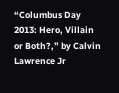“Columbus Day 2013: Hero, Villain or Both?,” by Calvin Lawrence Jr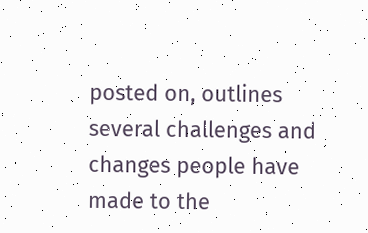posted on, outlines several challenges and changes people have made to the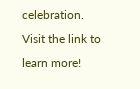celebration.  Visit the link to learn more!